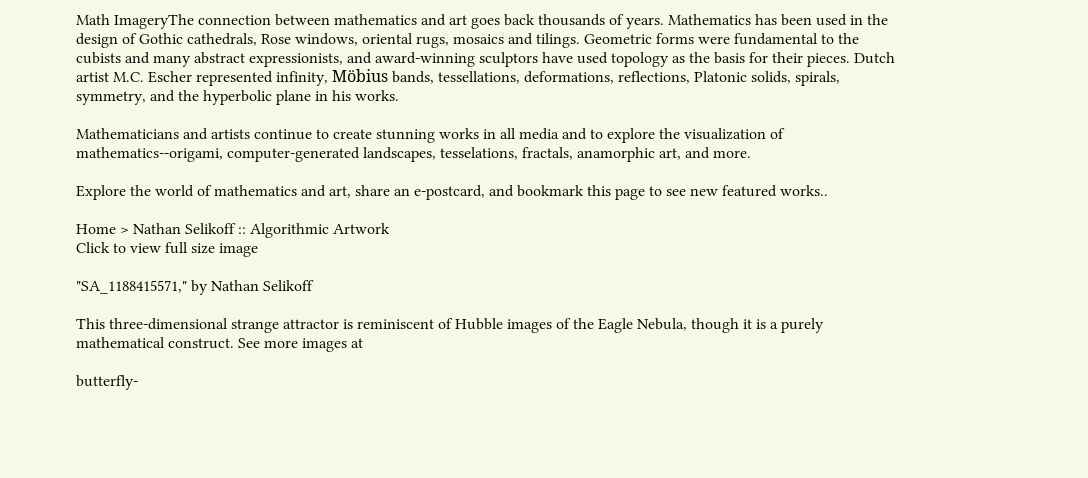Math ImageryThe connection between mathematics and art goes back thousands of years. Mathematics has been used in the design of Gothic cathedrals, Rose windows, oriental rugs, mosaics and tilings. Geometric forms were fundamental to the cubists and many abstract expressionists, and award-winning sculptors have used topology as the basis for their pieces. Dutch artist M.C. Escher represented infinity, Möbius bands, tessellations, deformations, reflections, Platonic solids, spirals, symmetry, and the hyperbolic plane in his works.

Mathematicians and artists continue to create stunning works in all media and to explore the visualization of mathematics--origami, computer-generated landscapes, tesselations, fractals, anamorphic art, and more.

Explore the world of mathematics and art, share an e-postcard, and bookmark this page to see new featured works..

Home > Nathan Selikoff :: Algorithmic Artwork
Click to view full size image

"SA_1188415571," by Nathan Selikoff

This three-dimensional strange attractor is reminiscent of Hubble images of the Eagle Nebula, though it is a purely mathematical construct. See more images at

butterfly-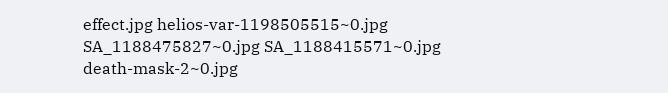effect.jpg helios-var-1198505515~0.jpg SA_1188475827~0.jpg SA_1188415571~0.jpg death-mask-2~0.jpg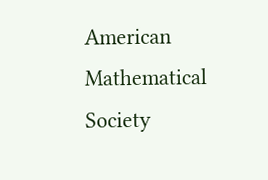American Mathematical Society